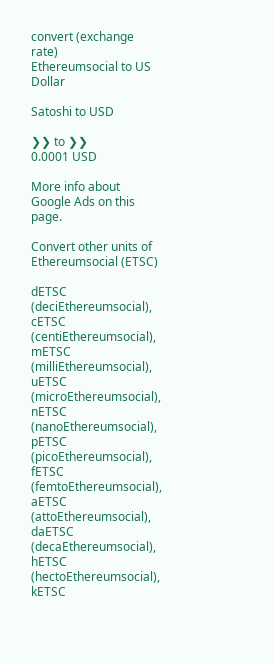convert (exchange rate)
Ethereumsocial to US Dollar

Satoshi to USD

❯❯ to ❯❯
0.0001 USD

More info about Google Ads on this page.

Convert other units of Ethereumsocial (ETSC)

dETSC (deciEthereumsocial), cETSC (centiEthereumsocial), mETSC (milliEthereumsocial), uETSC (microEthereumsocial), nETSC (nanoEthereumsocial), pETSC (picoEthereumsocial), fETSC (femtoEthereumsocial), aETSC (attoEthereumsocial), daETSC (decaEthereumsocial), hETSC (hectoEthereumsocial), kETSC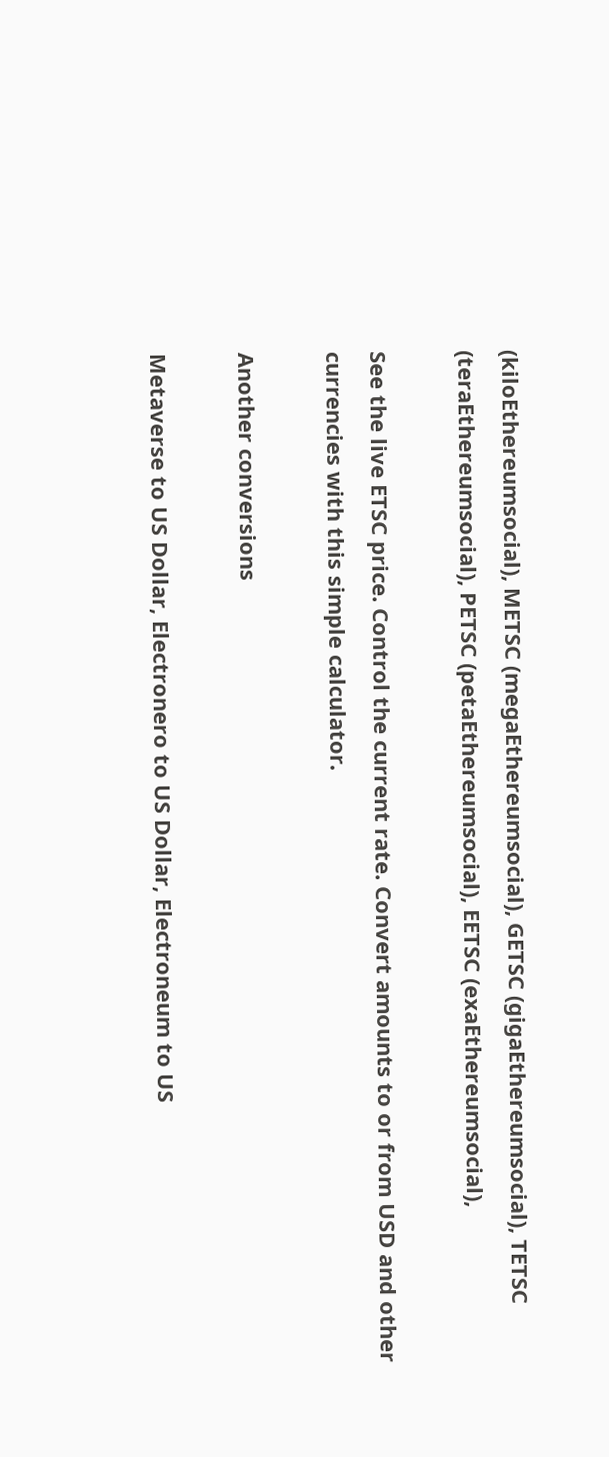(kiloEthereumsocial), METSC (megaEthereumsocial), GETSC (gigaEthereumsocial), TETSC (teraEthereumsocial), PETSC (petaEthereumsocial), EETSC (exaEthereumsocial),

See the live ETSC price. Control the current rate. Convert amounts to or from USD and other currencies with this simple calculator.

Another conversions

Metaverse to US Dollar, Electronero to US Dollar, Electroneum to US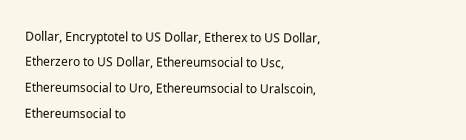Dollar, Encryptotel to US Dollar, Etherex to US Dollar, Etherzero to US Dollar, Ethereumsocial to Usc, Ethereumsocial to Uro, Ethereumsocial to Uralscoin, Ethereumsocial to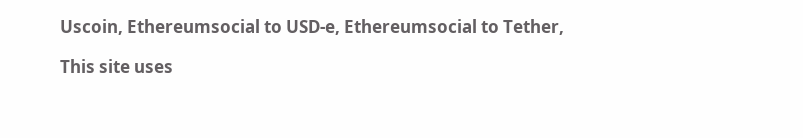Uscoin, Ethereumsocial to USD-e, Ethereumsocial to Tether,

This site uses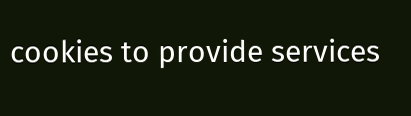cookies to provide services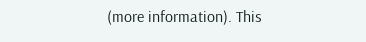(more information). This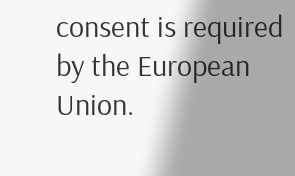consent is required by the European Union.